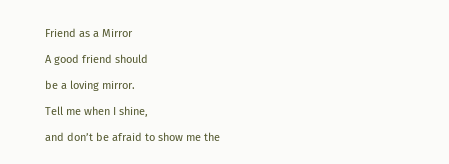Friend as a Mirror

A good friend should

be a loving mirror.

Tell me when I shine,

and don’t be afraid to show me the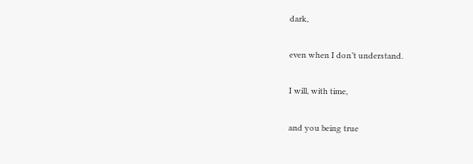dark,

even when I don’t understand.

I will, with time,

and you being true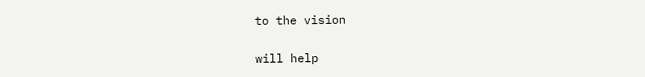to the vision

will help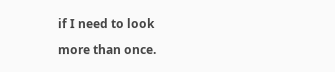if I need to look

more than once.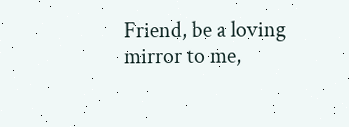Friend, be a loving mirror to me,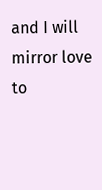and I will mirror love to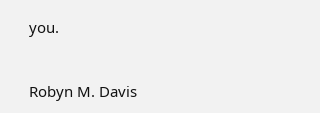you.


Robyn M. Davis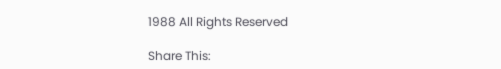1988 All Rights Reserved

Share This: